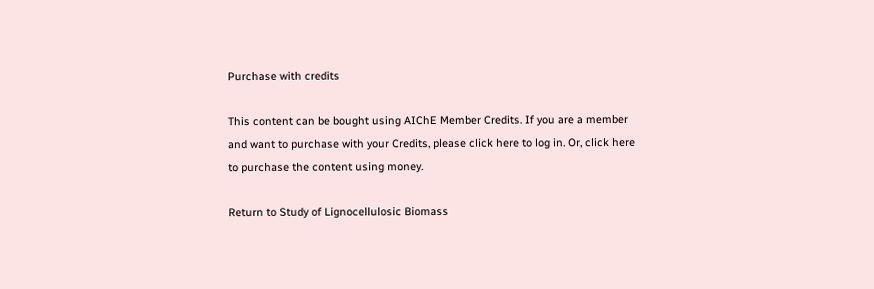Purchase with credits

This content can be bought using AIChE Member Credits. If you are a member and want to purchase with your Credits, please click here to log in. Or, click here to purchase the content using money.

Return to Study of Lignocellulosic Biomass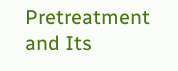Pretreatment and Its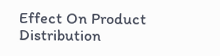Effect On Product Distribution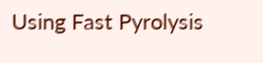Using Fast Pyrolysis